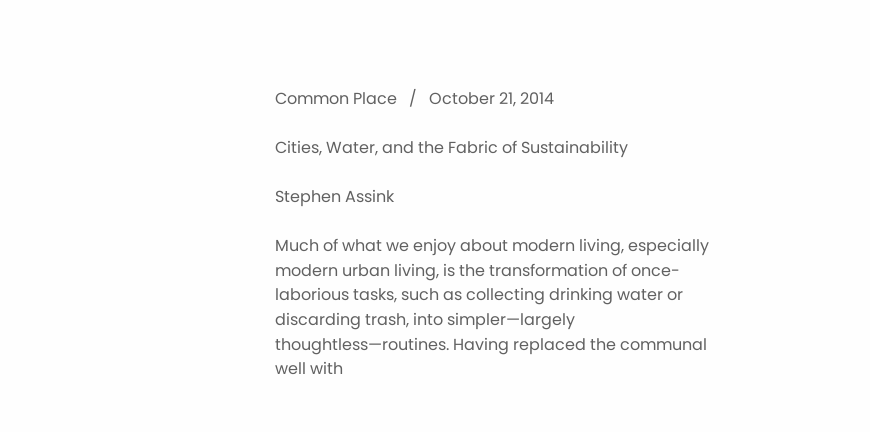Common Place   /   October 21, 2014

Cities, Water, and the Fabric of Sustainability

Stephen Assink

Much of what we enjoy about modern living, especially modern urban living, is the transformation of once-laborious tasks, such as collecting drinking water or discarding trash, into simpler—largely thoughtless—routines. Having replaced the communal well with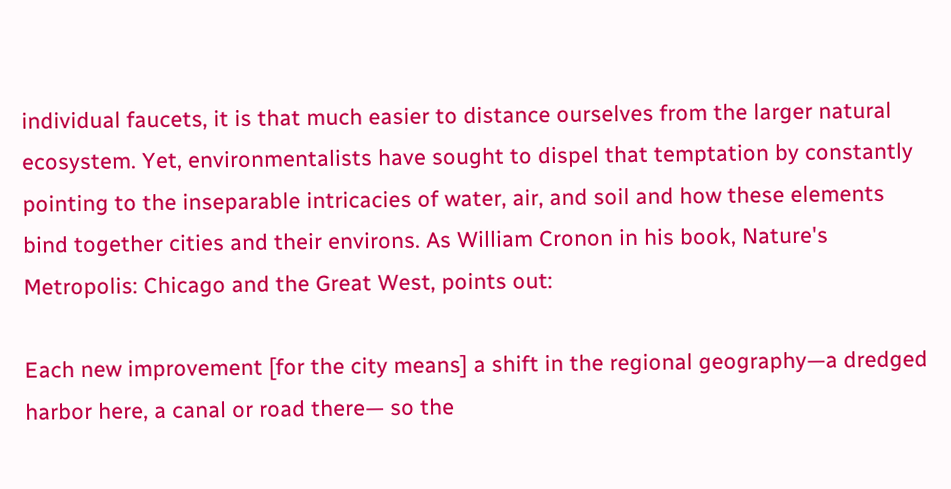individual faucets, it is that much easier to distance ourselves from the larger natural ecosystem. Yet, environmentalists have sought to dispel that temptation by constantly pointing to the inseparable intricacies of water, air, and soil and how these elements bind together cities and their environs. As William Cronon in his book, Nature's Metropolis: Chicago and the Great West, points out:

Each new improvement [for the city means] a shift in the regional geography—a dredged harbor here, a canal or road there— so the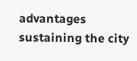advantages sustaining the city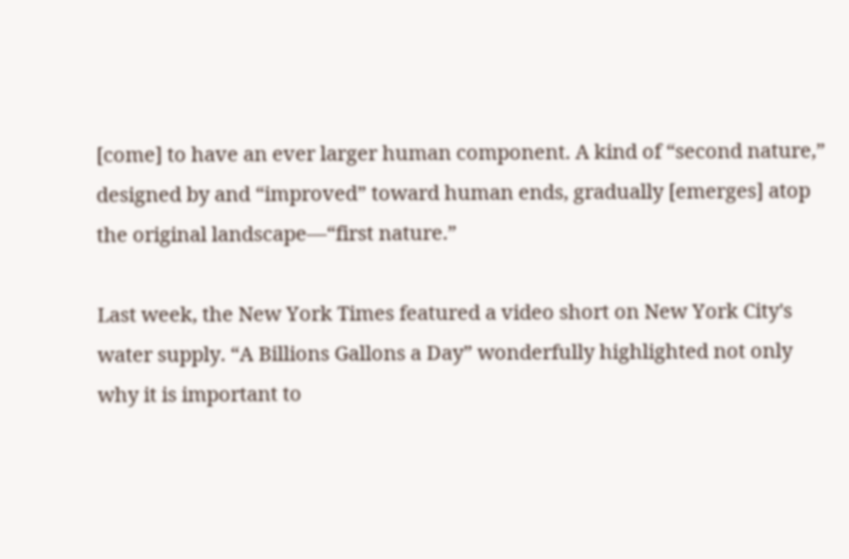[come] to have an ever larger human component. A kind of “second nature,” designed by and “improved” toward human ends, gradually [emerges] atop the original landscape—“first nature.”

Last week, the New York Times featured a video short on New York City's water supply. “A Billions Gallons a Day” wonderfully highlighted not only why it is important to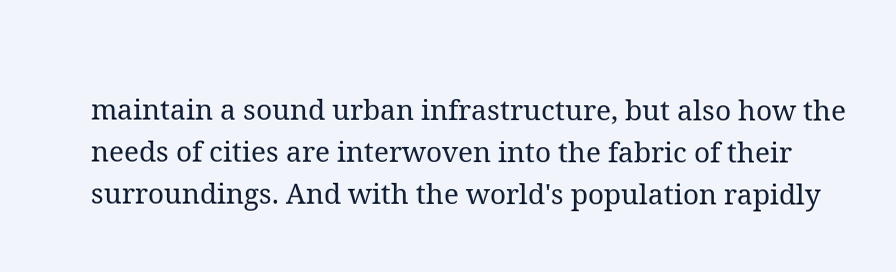maintain a sound urban infrastructure, but also how the needs of cities are interwoven into the fabric of their surroundings. And with the world's population rapidly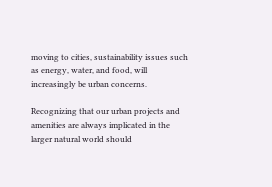moving to cities, sustainability issues such as energy, water, and food, will increasingly be urban concerns.

Recognizing that our urban projects and amenities are always implicated in the larger natural world should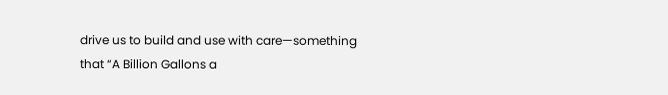drive us to build and use with care—something that “A Billion Gallons a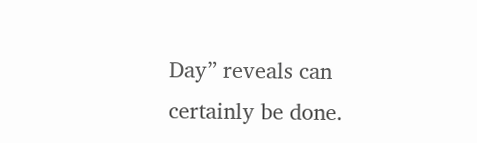Day” reveals can certainly be done.